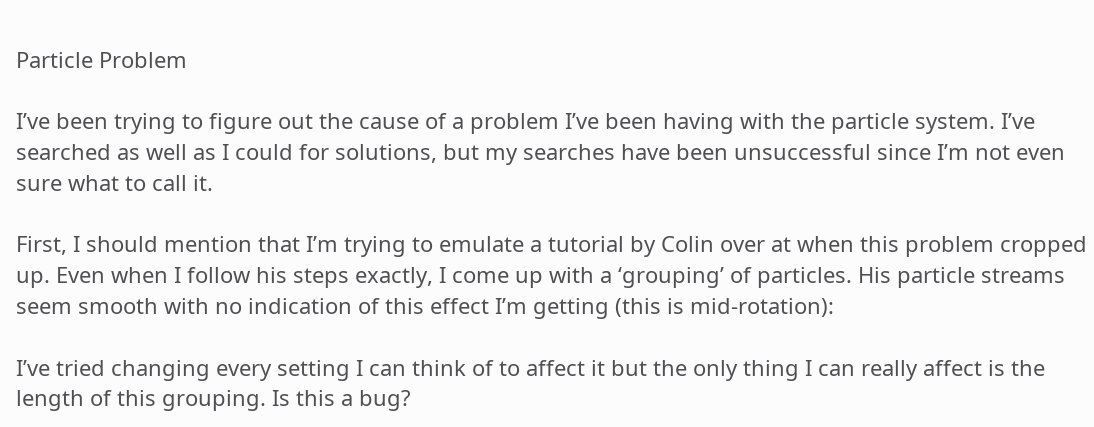Particle Problem

I’ve been trying to figure out the cause of a problem I’ve been having with the particle system. I’ve searched as well as I could for solutions, but my searches have been unsuccessful since I’m not even sure what to call it.

First, I should mention that I’m trying to emulate a tutorial by Colin over at when this problem cropped up. Even when I follow his steps exactly, I come up with a ‘grouping’ of particles. His particle streams seem smooth with no indication of this effect I’m getting (this is mid-rotation):

I’ve tried changing every setting I can think of to affect it but the only thing I can really affect is the length of this grouping. Is this a bug?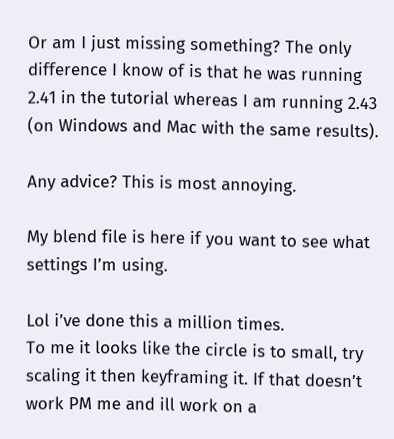Or am I just missing something? The only difference I know of is that he was running 2.41 in the tutorial whereas I am running 2.43 (on Windows and Mac with the same results).

Any advice? This is most annoying.

My blend file is here if you want to see what settings I’m using.

Lol i’ve done this a million times.
To me it looks like the circle is to small, try scaling it then keyframing it. If that doesn’t work PM me and ill work on a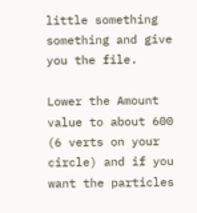little something something and give you the file.

Lower the Amount value to about 600 (6 verts on your circle) and if you want the particles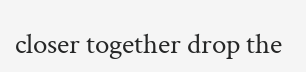closer together drop the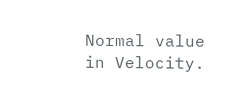Normal value in Velocity.